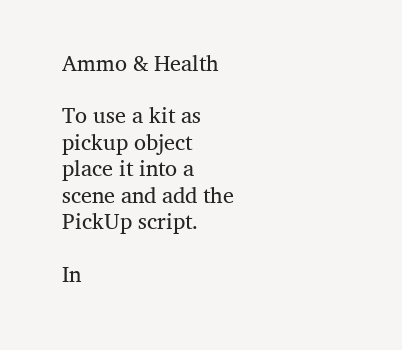Ammo & Health

To use a kit as pickup object place it into a scene and add the PickUp script.

In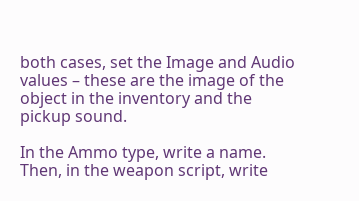both cases, set the Image and Audio values – these are the image of the object in the inventory and the pickup sound.

In the Ammo type, write a name. Then, in the weapon script, write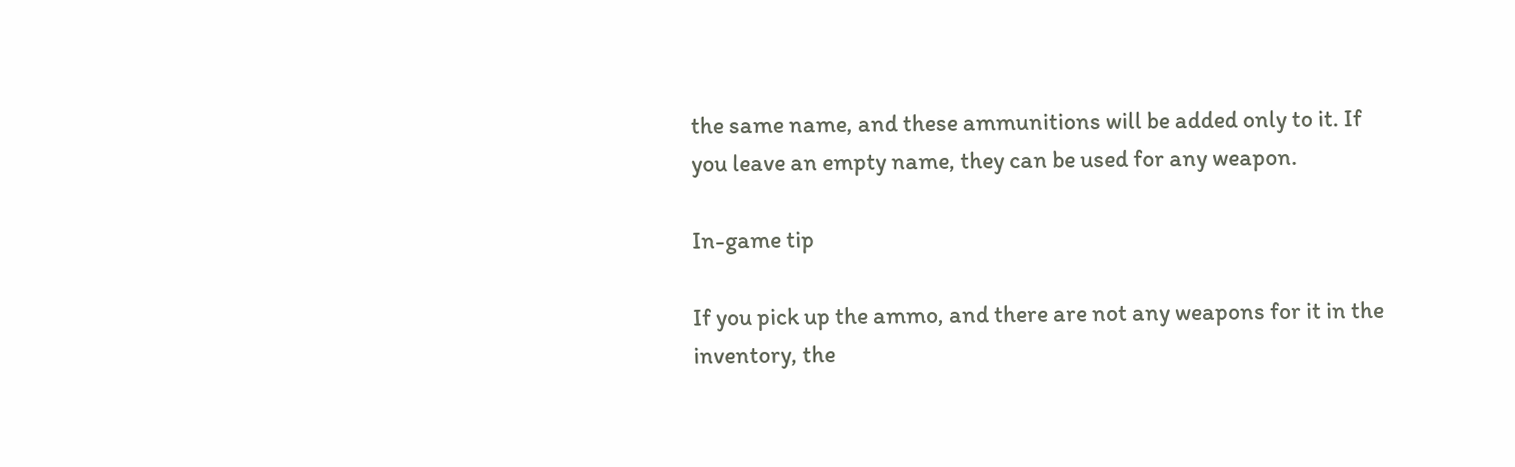the same name, and these ammunitions will be added only to it. If you leave an empty name, they can be used for any weapon.

In-game tip

If you pick up the ammo, and there are not any weapons for it in the inventory, the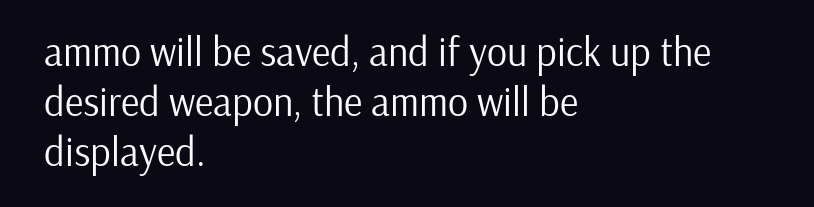ammo will be saved, and if you pick up the desired weapon, the ammo will be displayed.